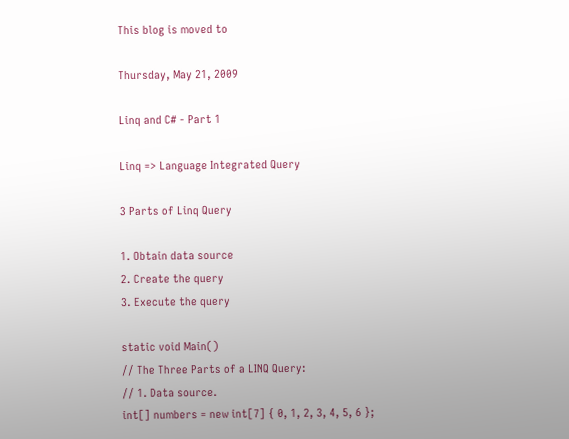This blog is moved to

Thursday, May 21, 2009

Linq and C# - Part 1

Linq => Language Integrated Query

3 Parts of Linq Query

1. Obtain data source
2. Create the query
3. Execute the query

static void Main()
// The Three Parts of a LINQ Query:
// 1. Data source.
int[] numbers = new int[7] { 0, 1, 2, 3, 4, 5, 6 };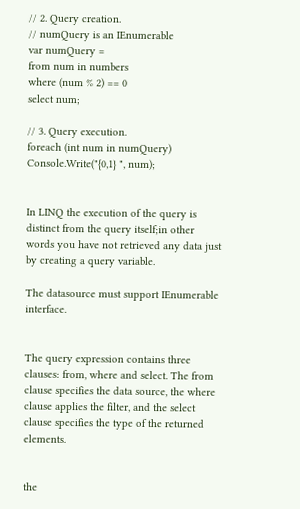// 2. Query creation.
// numQuery is an IEnumerable
var numQuery =
from num in numbers
where (num % 2) == 0
select num;

// 3. Query execution.
foreach (int num in numQuery)
Console.Write("{0,1} ", num);


In LINQ the execution of the query is distinct from the query itself;in other words you have not retrieved any data just by creating a query variable.

The datasource must support IEnumerable interface.


The query expression contains three clauses: from, where and select. The from clause specifies the data source, the where clause applies the filter, and the select clause specifies the type of the returned elements.


the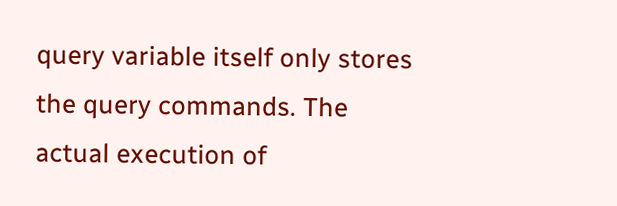query variable itself only stores the query commands. The actual execution of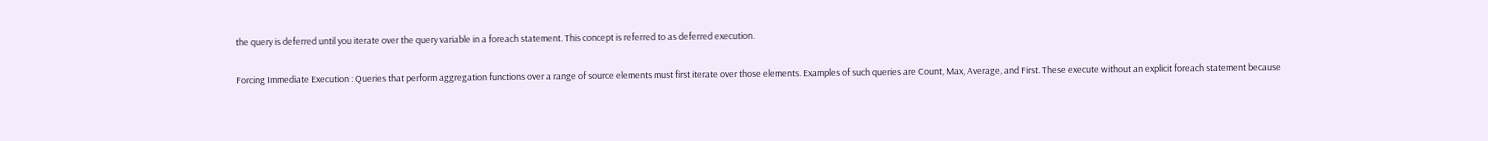the query is deferred until you iterate over the query variable in a foreach statement. This concept is referred to as deferred execution.

Forcing Immediate Execution : Queries that perform aggregation functions over a range of source elements must first iterate over those elements. Examples of such queries are Count, Max, Average, and First. These execute without an explicit foreach statement because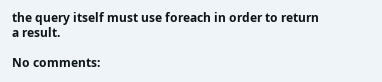the query itself must use foreach in order to return a result.

No comments: